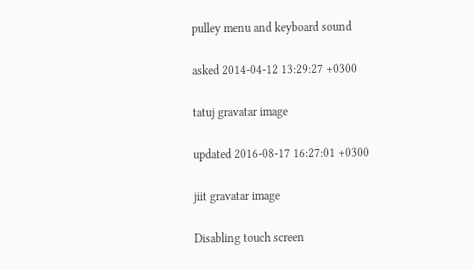pulley menu and keyboard sound

asked 2014-04-12 13:29:27 +0300

tatuj gravatar image

updated 2016-08-17 16:27:01 +0300

jiit gravatar image

Disabling touch screen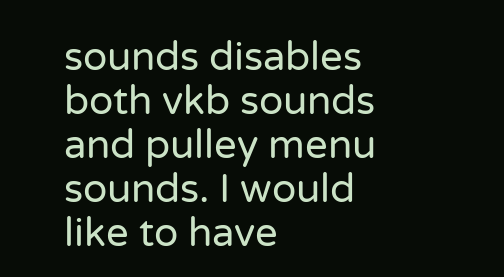sounds disables both vkb sounds and pulley menu sounds. I would like to have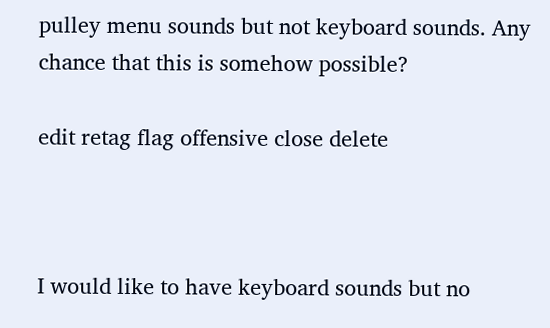pulley menu sounds but not keyboard sounds. Any chance that this is somehow possible?

edit retag flag offensive close delete



I would like to have keyboard sounds but no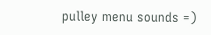pulley menu sounds =)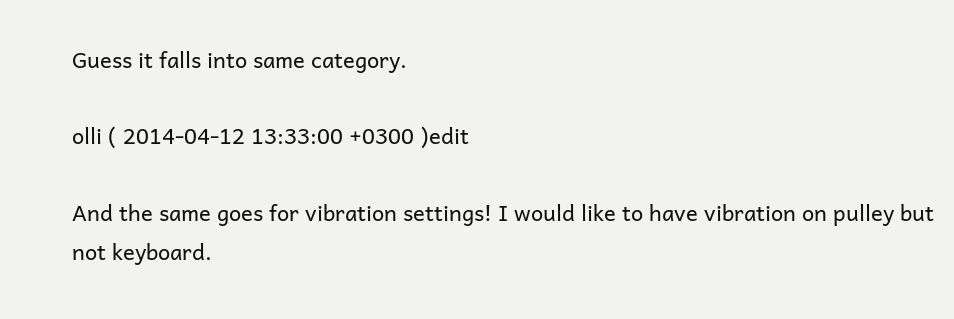Guess it falls into same category.

olli ( 2014-04-12 13:33:00 +0300 )edit

And the same goes for vibration settings! I would like to have vibration on pulley but not keyboard.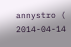annystro ( 2014-04-14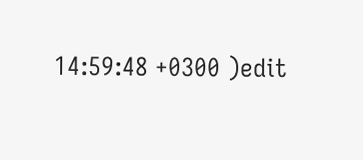14:59:48 +0300 )edit